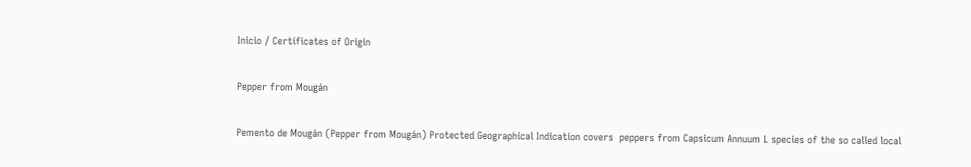Inicio / Certificates of Origin

Pepper from Mougán

Pemento de Mougán (Pepper from Mougán) Protected Geographical Indication covers  peppers from Capsicum Annuum L species of the so called local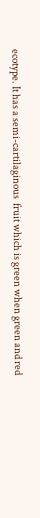ecotype. It has a semi-cartilaginous  fruit which is green when green and red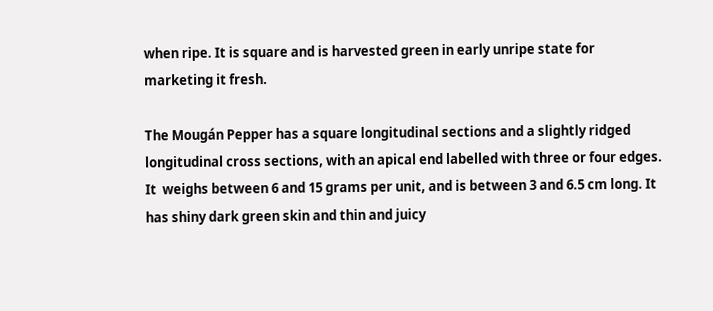when ripe. It is square and is harvested green in early unripe state for marketing it fresh.

The Mougán Pepper has a square longitudinal sections and a slightly ridged longitudinal cross sections, with an apical end labelled with three or four edges. It  weighs between 6 and 15 grams per unit, and is between 3 and 6.5 cm long. It has shiny dark green skin and thin and juicy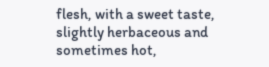flesh, with a sweet taste, slightly herbaceous and sometimes hot,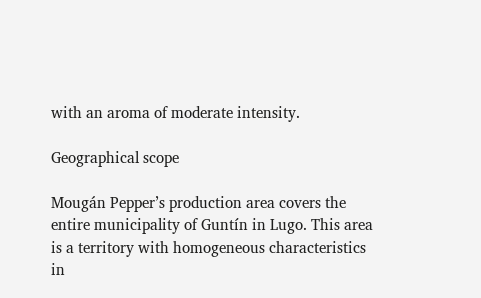with an aroma of moderate intensity.

Geographical scope

Mougán Pepper’s production area covers the entire municipality of Guntín in Lugo. This area is a territory with homogeneous characteristics in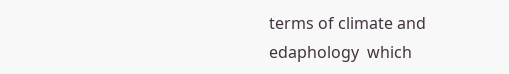terms of climate and edaphology  which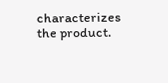characterizes the product.